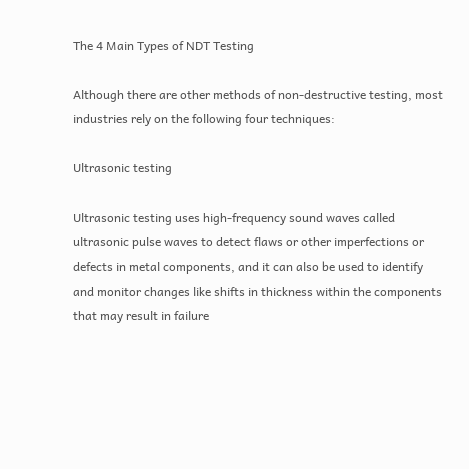The 4 Main Types of NDT Testing

Although there are other methods of non-destructive testing, most industries rely on the following four techniques:

Ultrasonic testing

Ultrasonic testing uses high-frequency sound waves called ultrasonic pulse waves to detect flaws or other imperfections or defects in metal components, and it can also be used to identify and monitor changes like shifts in thickness within the components that may result in failure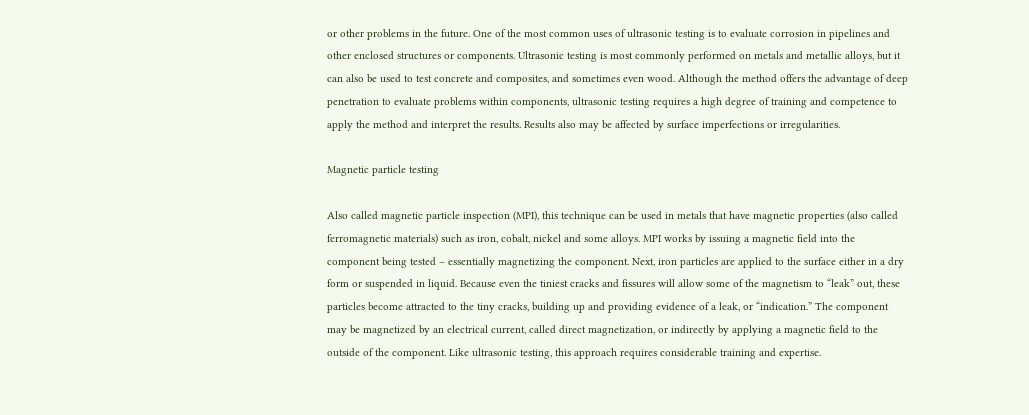or other problems in the future. One of the most common uses of ultrasonic testing is to evaluate corrosion in pipelines and other enclosed structures or components. Ultrasonic testing is most commonly performed on metals and metallic alloys, but it can also be used to test concrete and composites, and sometimes even wood. Although the method offers the advantage of deep penetration to evaluate problems within components, ultrasonic testing requires a high degree of training and competence to apply the method and interpret the results. Results also may be affected by surface imperfections or irregularities.

Magnetic particle testing

Also called magnetic particle inspection (MPI), this technique can be used in metals that have magnetic properties (also called ferromagnetic materials) such as iron, cobalt, nickel and some alloys. MPI works by issuing a magnetic field into the component being tested – essentially magnetizing the component. Next, iron particles are applied to the surface either in a dry form or suspended in liquid. Because even the tiniest cracks and fissures will allow some of the magnetism to “leak” out, these particles become attracted to the tiny cracks, building up and providing evidence of a leak, or “indication.” The component may be magnetized by an electrical current, called direct magnetization, or indirectly by applying a magnetic field to the outside of the component. Like ultrasonic testing, this approach requires considerable training and expertise.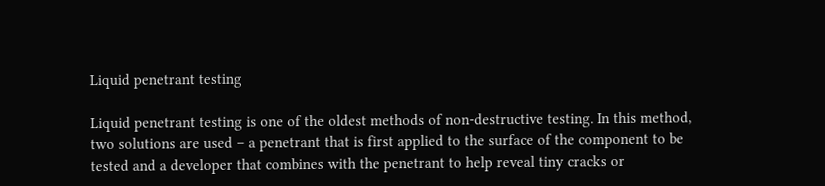Liquid penetrant testing

Liquid penetrant testing is one of the oldest methods of non-destructive testing. In this method, two solutions are used – a penetrant that is first applied to the surface of the component to be tested and a developer that combines with the penetrant to help reveal tiny cracks or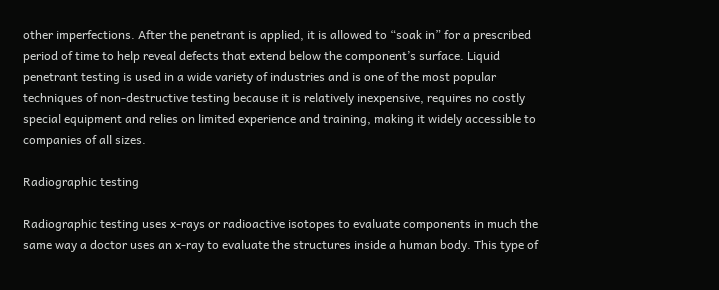other imperfections. After the penetrant is applied, it is allowed to “soak in” for a prescribed period of time to help reveal defects that extend below the component’s surface. Liquid penetrant testing is used in a wide variety of industries and is one of the most popular techniques of non-destructive testing because it is relatively inexpensive, requires no costly special equipment and relies on limited experience and training, making it widely accessible to companies of all sizes.

Radiographic testing

Radiographic testing uses x-rays or radioactive isotopes to evaluate components in much the same way a doctor uses an x-ray to evaluate the structures inside a human body. This type of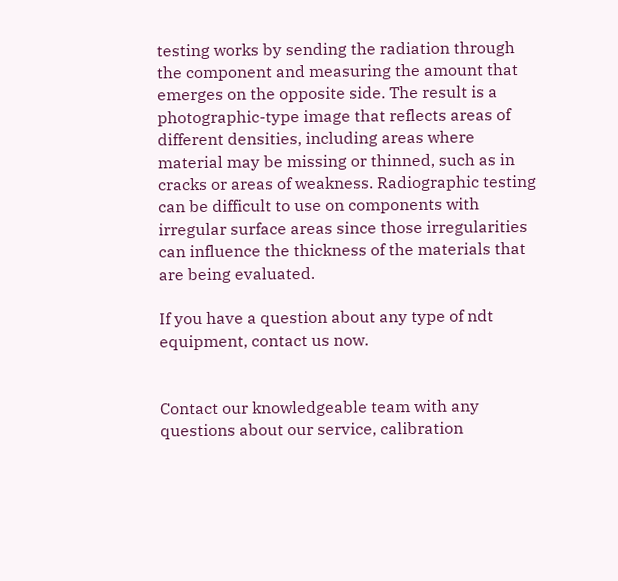testing works by sending the radiation through the component and measuring the amount that emerges on the opposite side. The result is a photographic-type image that reflects areas of different densities, including areas where material may be missing or thinned, such as in cracks or areas of weakness. Radiographic testing can be difficult to use on components with irregular surface areas since those irregularities can influence the thickness of the materials that are being evaluated.

If you have a question about any type of ndt equipment, contact us now.


Contact our knowledgeable team with any questions about our service, calibration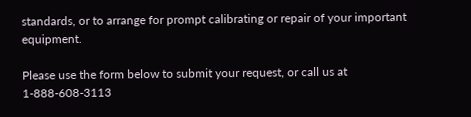standards, or to arrange for prompt calibrating or repair of your important equipment.

Please use the form below to submit your request, or call us at 1-888-608-3113